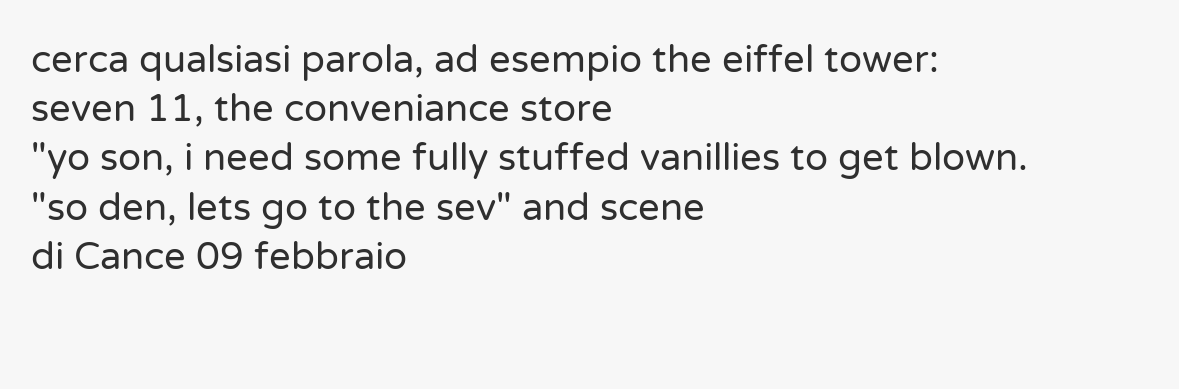cerca qualsiasi parola, ad esempio the eiffel tower:
seven 11, the conveniance store
"yo son, i need some fully stuffed vanillies to get blown. "so den, lets go to the sev" and scene
di Cance 09 febbraio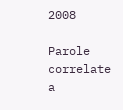2008

Parole correlate a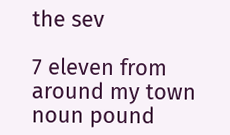the sev

7 eleven from around my town noun pound